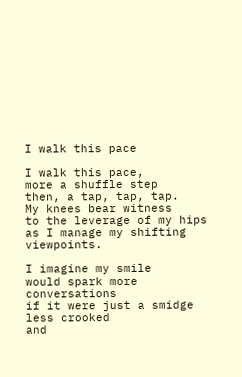I walk this pace

I walk this pace,
more a shuffle step
then, a tap, tap, tap.
My knees bear witness
to the leverage of my hips
as I manage my shifting viewpoints.

I imagine my smile
would spark more conversations
if it were just a smidge
less crooked
and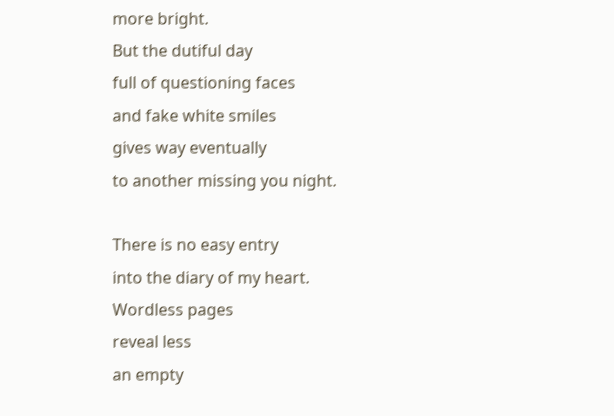more bright.
But the dutiful day
full of questioning faces
and fake white smiles
gives way eventually
to another missing you night.

There is no easy entry
into the diary of my heart.
Wordless pages
reveal less
an empty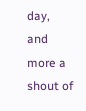day,
and more a shout of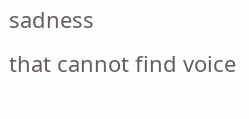sadness
that cannot find voice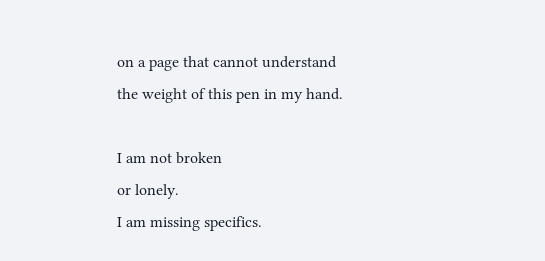on a page that cannot understand
the weight of this pen in my hand.

I am not broken
or lonely.
I am missing specifics.